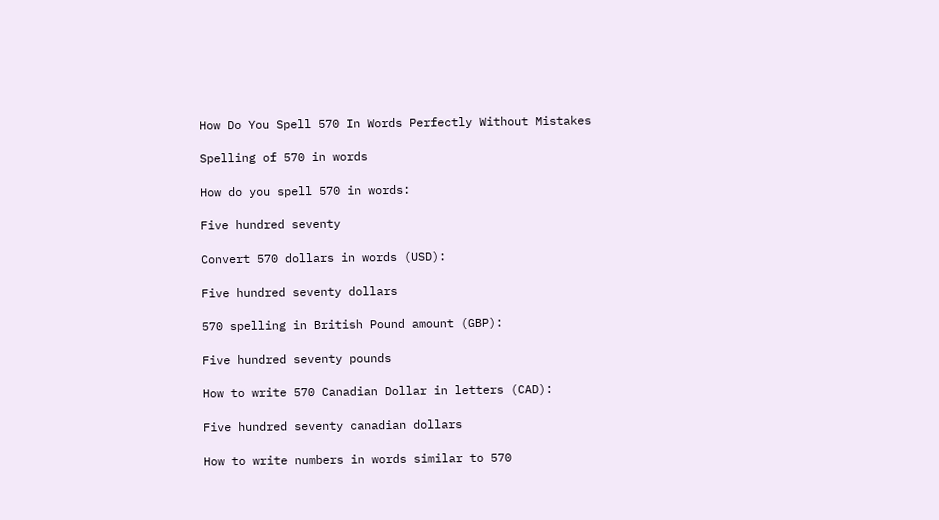How Do You Spell 570 In Words Perfectly Without Mistakes

Spelling of 570 in words

How do you spell 570 in words:

Five hundred seventy

Convert 570 dollars in words (USD):

Five hundred seventy dollars

570 spelling in British Pound amount (GBP):

Five hundred seventy pounds

How to write 570 Canadian Dollar in letters (CAD):

Five hundred seventy canadian dollars

How to write numbers in words similar to 570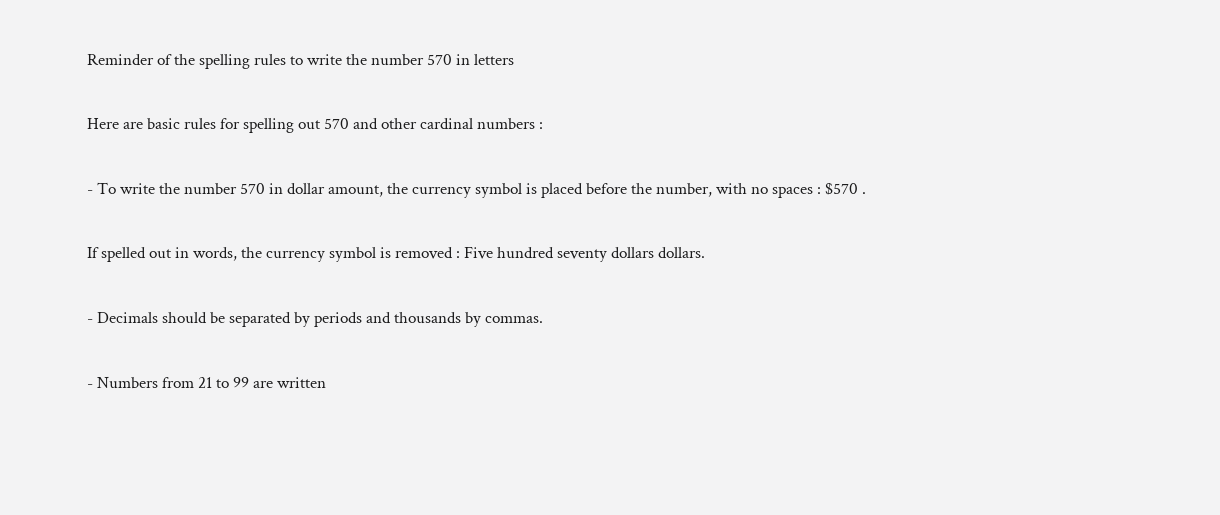Reminder of the spelling rules to write the number 570 in letters

Here are basic rules for spelling out 570 and other cardinal numbers :

- To write the number 570 in dollar amount, the currency symbol is placed before the number, with no spaces : $570 .

If spelled out in words, the currency symbol is removed : Five hundred seventy dollars dollars.

- Decimals should be separated by periods and thousands by commas.

- Numbers from 21 to 99 are written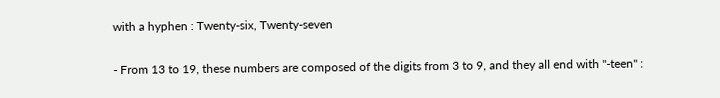with a hyphen : Twenty-six, Twenty-seven

- From 13 to 19, these numbers are composed of the digits from 3 to 9, and they all end with "-teen" :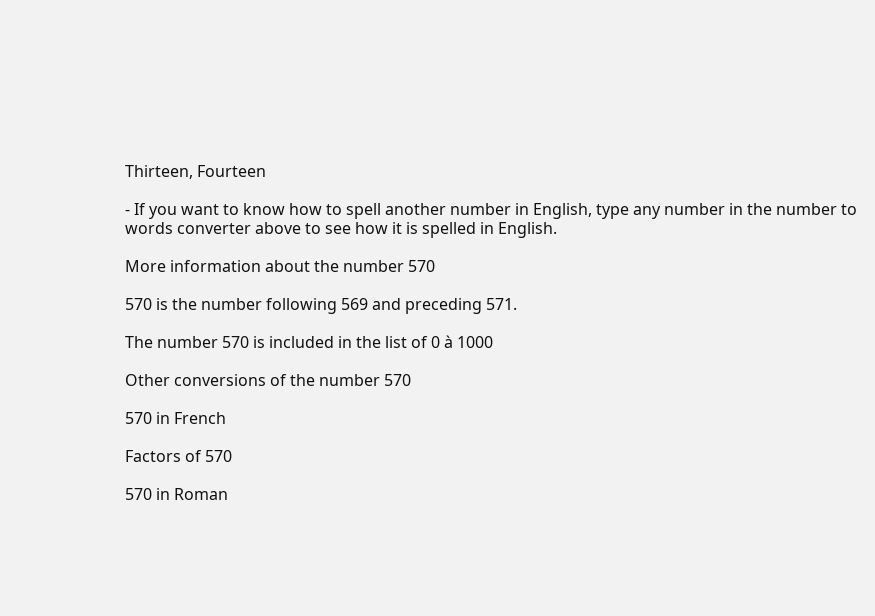Thirteen, Fourteen

- If you want to know how to spell another number in English, type any number in the number to words converter above to see how it is spelled in English.

More information about the number 570

570 is the number following 569 and preceding 571.

The number 570 is included in the list of 0 à 1000

Other conversions of the number 570

570 in French

Factors of 570

570 in Roman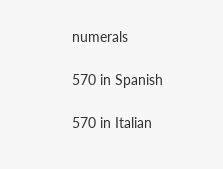numerals

570 in Spanish

570 in Italian